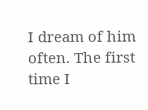I dream of him often. The first time I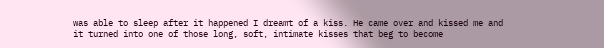was able to sleep after it happened I dreamt of a kiss. He came over and kissed me and it turned into one of those long, soft, intimate kisses that beg to become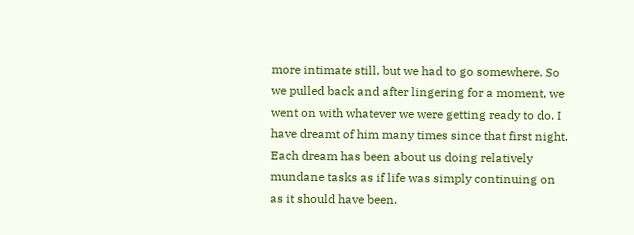more intimate still, but we had to go somewhere. So we pulled back and after lingering for a moment, we went on with whatever we were getting ready to do. I have dreamt of him many times since that first night. Each dream has been about us doing relatively mundane tasks as if life was simply continuing on as it should have been.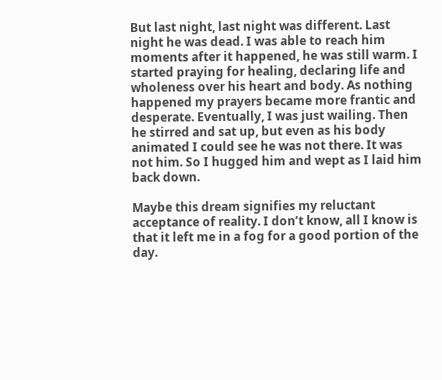But last night, last night was different. Last night he was dead. I was able to reach him moments after it happened, he was still warm. I started praying for healing, declaring life and wholeness over his heart and body. As nothing happened my prayers became more frantic and desperate. Eventually, I was just wailing. Then he stirred and sat up, but even as his body animated I could see he was not there. It was not him. So I hugged him and wept as I laid him back down.

Maybe this dream signifies my reluctant acceptance of reality. I don’t know, all I know is that it left me in a fog for a good portion of the day.